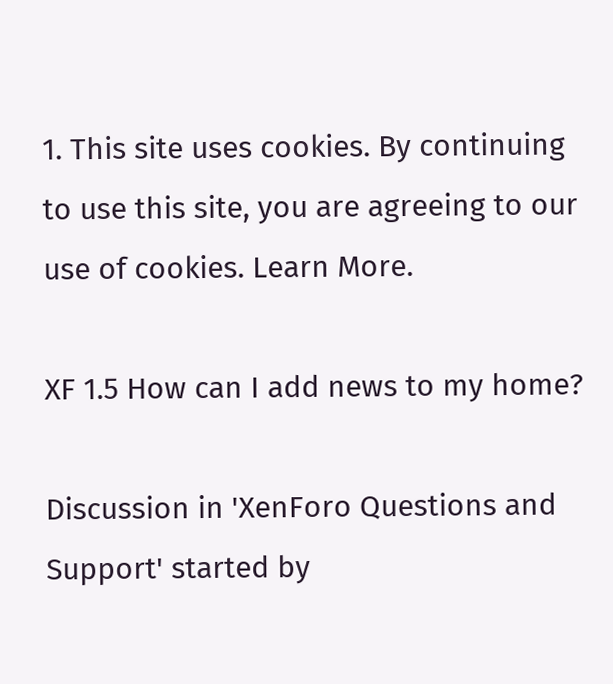1. This site uses cookies. By continuing to use this site, you are agreeing to our use of cookies. Learn More.

XF 1.5 How can I add news to my home?

Discussion in 'XenForo Questions and Support' started by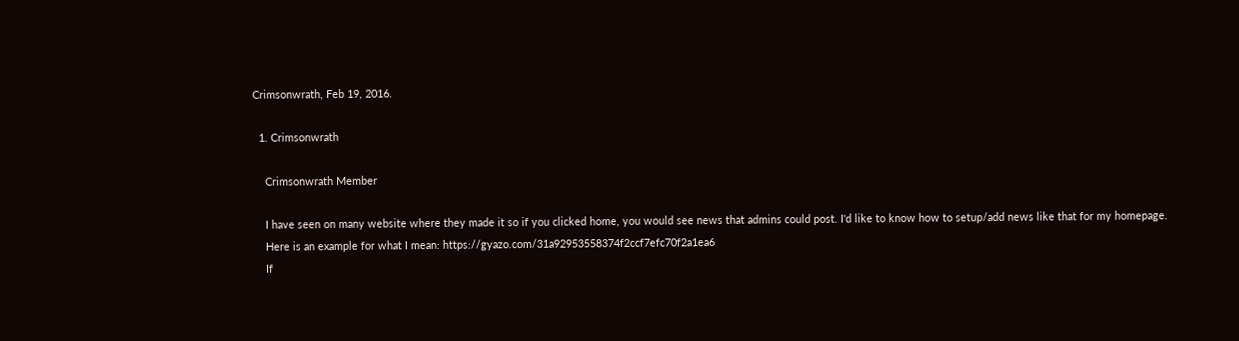Crimsonwrath, Feb 19, 2016.

  1. Crimsonwrath

    Crimsonwrath Member

    I have seen on many website where they made it so if you clicked home, you would see news that admins could post. I'd like to know how to setup/add news like that for my homepage.
    Here is an example for what I mean: https://gyazo.com/31a92953558374f2ccf7efc70f2a1ea6
    If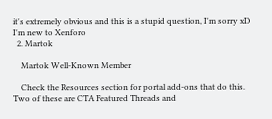it's extremely obvious and this is a stupid question, I'm sorry xD I'm new to Xenforo
  2. Martok

    Martok Well-Known Member

    Check the Resources section for portal add-ons that do this. Two of these are CTA Featured Threads and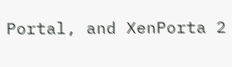Portal, and XenPorta 2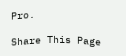Pro.

Share This Page